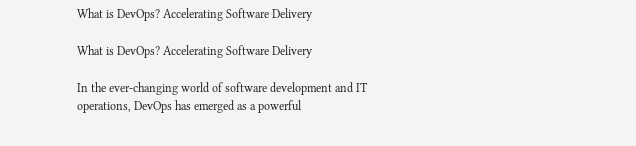What is DevOps? Accelerating Software Delivery

What is DevOps? Accelerating Software Delivery

In the ever-changing world of software development and IT operations, DevOps has emerged as a powerful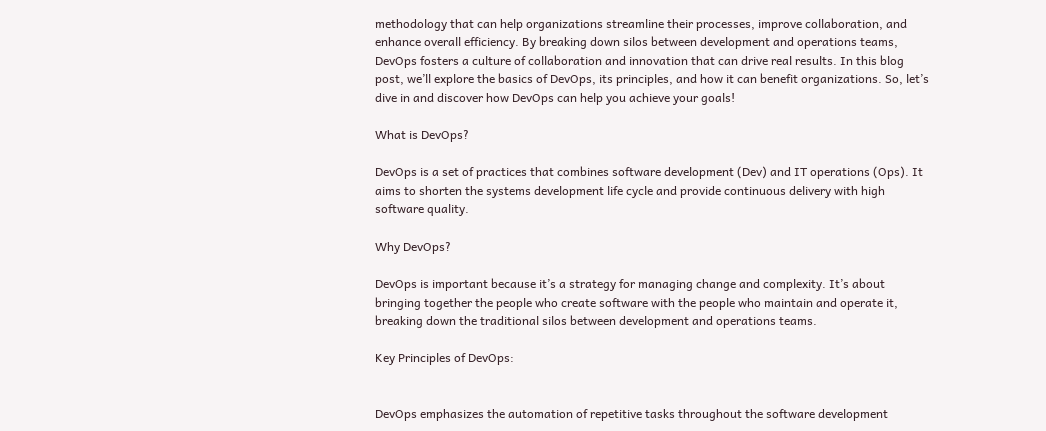methodology that can help organizations streamline their processes, improve collaboration, and enhance overall efficiency. By breaking down silos between development and operations teams, DevOps fosters a culture of collaboration and innovation that can drive real results. In this blog post, we’ll explore the basics of DevOps, its principles, and how it can benefit organizations. So, let’s dive in and discover how DevOps can help you achieve your goals!

What is DevOps?

DevOps is a set of practices that combines software development (Dev) and IT operations (Ops). It aims to shorten the systems development life cycle and provide continuous delivery with high software quality.

Why DevOps?

DevOps is important because it’s a strategy for managing change and complexity. It’s about bringing together the people who create software with the people who maintain and operate it, breaking down the traditional silos between development and operations teams.

Key Principles of DevOps:


DevOps emphasizes the automation of repetitive tasks throughout the software development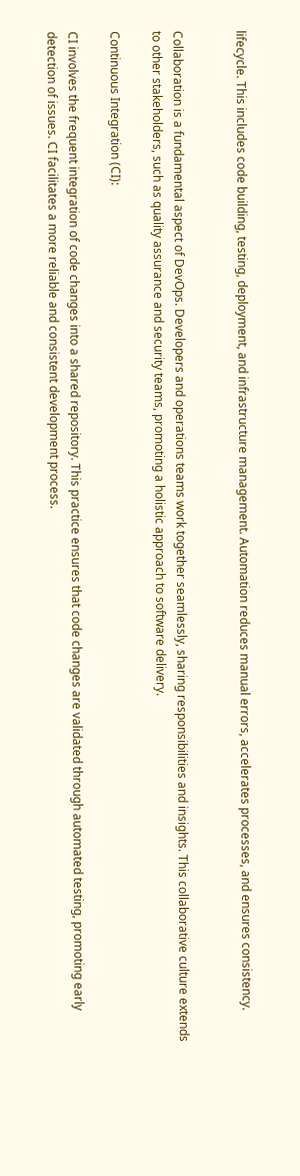lifecycle. This includes code building, testing, deployment, and infrastructure management. Automation reduces manual errors, accelerates processes, and ensures consistency.


Collaboration is a fundamental aspect of DevOps. Developers and operations teams work together seamlessly, sharing responsibilities and insights. This collaborative culture extends to other stakeholders, such as quality assurance and security teams, promoting a holistic approach to software delivery.

Continuous Integration (CI):

CI involves the frequent integration of code changes into a shared repository. This practice ensures that code changes are validated through automated testing, promoting early detection of issues. CI facilitates a more reliable and consistent development process.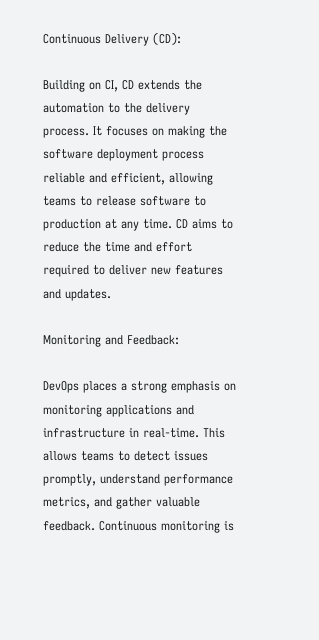Continuous Delivery (CD):

Building on CI, CD extends the automation to the delivery process. It focuses on making the software deployment process reliable and efficient, allowing teams to release software to production at any time. CD aims to reduce the time and effort required to deliver new features and updates.

Monitoring and Feedback:

DevOps places a strong emphasis on monitoring applications and infrastructure in real-time. This allows teams to detect issues promptly, understand performance metrics, and gather valuable feedback. Continuous monitoring is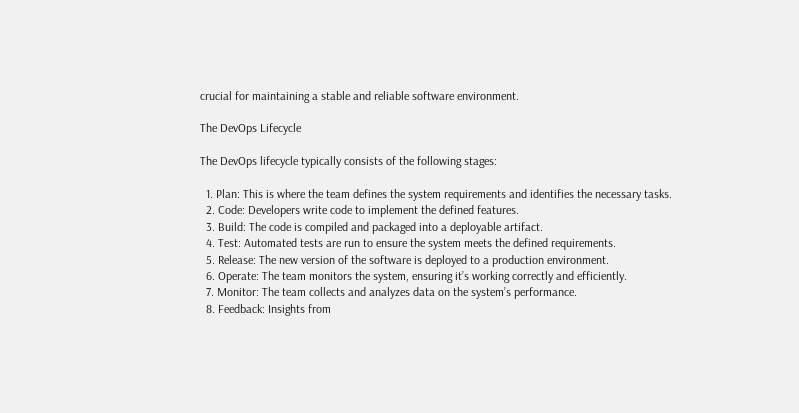crucial for maintaining a stable and reliable software environment.

The DevOps Lifecycle

The DevOps lifecycle typically consists of the following stages:

  1. Plan: This is where the team defines the system requirements and identifies the necessary tasks.
  2. Code: Developers write code to implement the defined features.
  3. Build: The code is compiled and packaged into a deployable artifact.
  4. Test: Automated tests are run to ensure the system meets the defined requirements.
  5. Release: The new version of the software is deployed to a production environment.
  6. Operate: The team monitors the system, ensuring it’s working correctly and efficiently.
  7. Monitor: The team collects and analyzes data on the system’s performance.
  8. Feedback: Insights from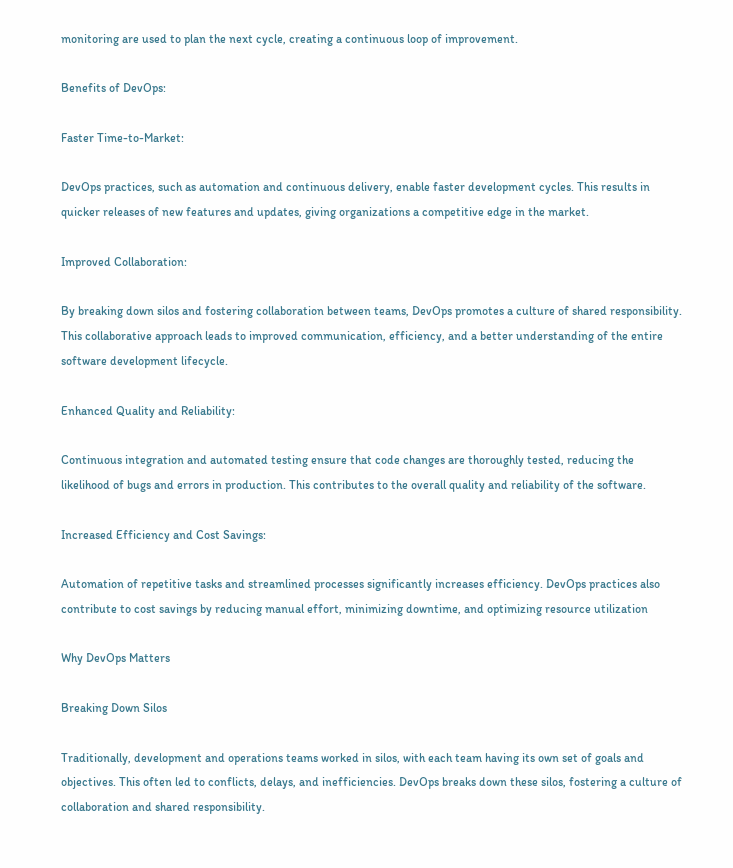monitoring are used to plan the next cycle, creating a continuous loop of improvement.

Benefits of DevOps:

Faster Time-to-Market:

DevOps practices, such as automation and continuous delivery, enable faster development cycles. This results in quicker releases of new features and updates, giving organizations a competitive edge in the market.

Improved Collaboration:

By breaking down silos and fostering collaboration between teams, DevOps promotes a culture of shared responsibility. This collaborative approach leads to improved communication, efficiency, and a better understanding of the entire software development lifecycle.

Enhanced Quality and Reliability:

Continuous integration and automated testing ensure that code changes are thoroughly tested, reducing the likelihood of bugs and errors in production. This contributes to the overall quality and reliability of the software.

Increased Efficiency and Cost Savings:

Automation of repetitive tasks and streamlined processes significantly increases efficiency. DevOps practices also contribute to cost savings by reducing manual effort, minimizing downtime, and optimizing resource utilization

Why DevOps Matters

Breaking Down Silos

Traditionally, development and operations teams worked in silos, with each team having its own set of goals and objectives. This often led to conflicts, delays, and inefficiencies. DevOps breaks down these silos, fostering a culture of collaboration and shared responsibility.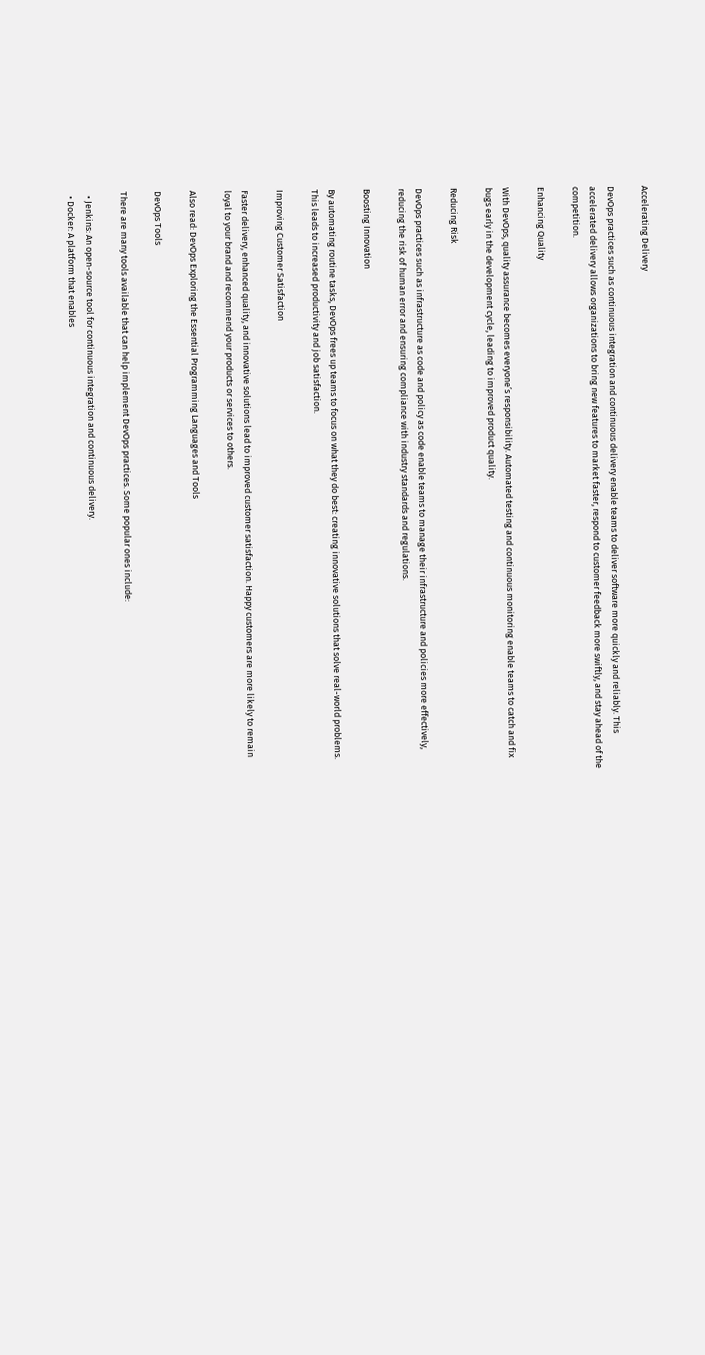Accelerating Delivery

DevOps practices such as continuous integration and continuous delivery enable teams to deliver software more quickly and reliably. This accelerated delivery allows organizations to bring new features to market faster, respond to customer feedback more swiftly, and stay ahead of the competition.

Enhancing Quality

With DevOps, quality assurance becomes everyone’s responsibility. Automated testing and continuous monitoring enable teams to catch and fix bugs early in the development cycle, leading to improved product quality.

Reducing Risk

DevOps practices such as infrastructure as code and policy as code enable teams to manage their infrastructure and policies more effectively, reducing the risk of human error and ensuring compliance with industry standards and regulations.

Boosting Innovation

By automating routine tasks, DevOps frees up teams to focus on what they do best: creating innovative solutions that solve real-world problems. This leads to increased productivity and job satisfaction.

Improving Customer Satisfaction

Faster delivery, enhanced quality, and innovative solutions lead to improved customer satisfaction. Happy customers are more likely to remain loyal to your brand and recommend your products or services to others.

Also read: DevOps Exploring the Essential Programming Languages and Tools

DevOps Tools

There are many tools available that can help implement DevOps practices. Some popular ones include:

  • Jenkins: An open-source tool for continuous integration and continuous delivery.
  • Docker: A platform that enables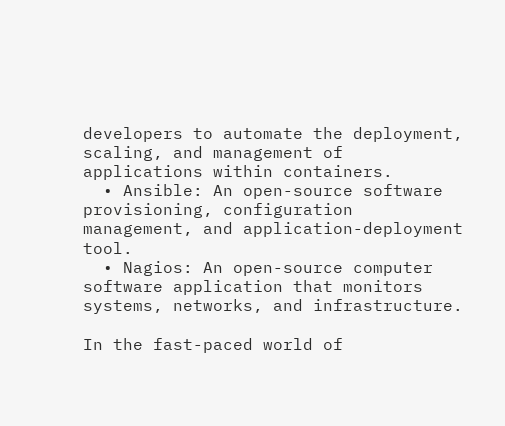developers to automate the deployment, scaling, and management of applications within containers.
  • Ansible: An open-source software provisioning, configuration management, and application-deployment tool.
  • Nagios: An open-source computer software application that monitors systems, networks, and infrastructure.

In the fast-paced world of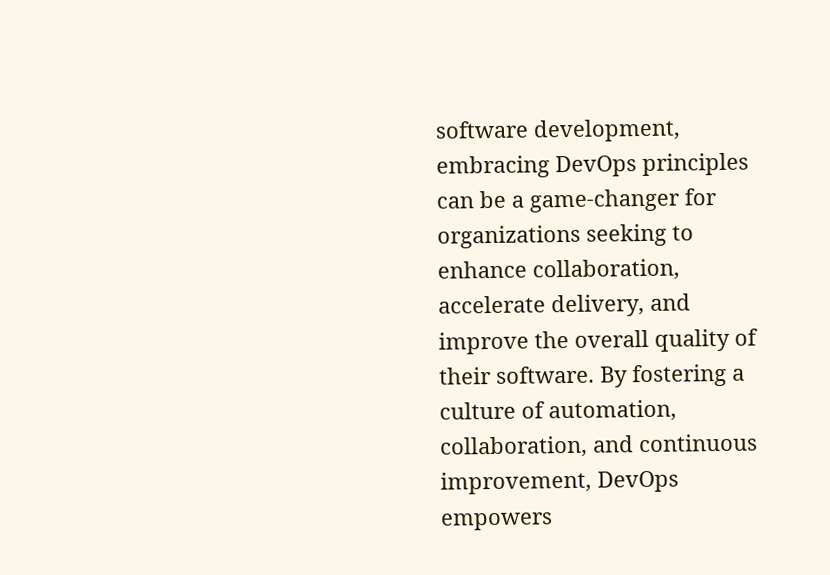software development, embracing DevOps principles can be a game-changer for organizations seeking to enhance collaboration, accelerate delivery, and improve the overall quality of their software. By fostering a culture of automation, collaboration, and continuous improvement, DevOps empowers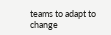teams to adapt to change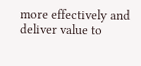more effectively and deliver value to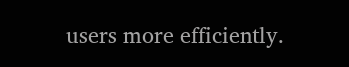users more efficiently.